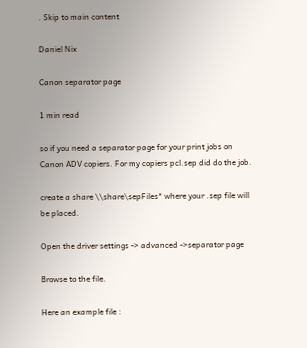. Skip to main content

Daniel Nix

Canon separator page

1 min read

so if you need a separator page for your print jobs on Canon ADV copiers. For my copiers pcl.sep did do the job.

create a share \\share\sepFiles* where your .sep file will be placed.

Open the driver settings -> advanced ->separator page

Browse to the file.

Here an example file :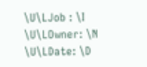\U\LJob : \I
\U\LOwner: \N
\U\LDate: \D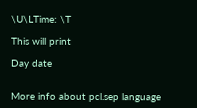\U\LTime: \T

This will print

Day date


More info about pcl.sep language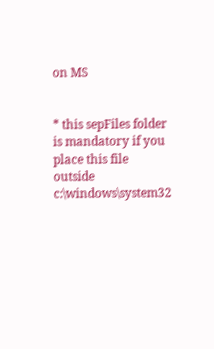on MS


* this sepFiles folder is mandatory if you place this file outside c:\windows\system32